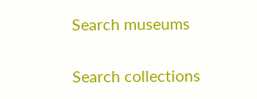Search museums


Search collections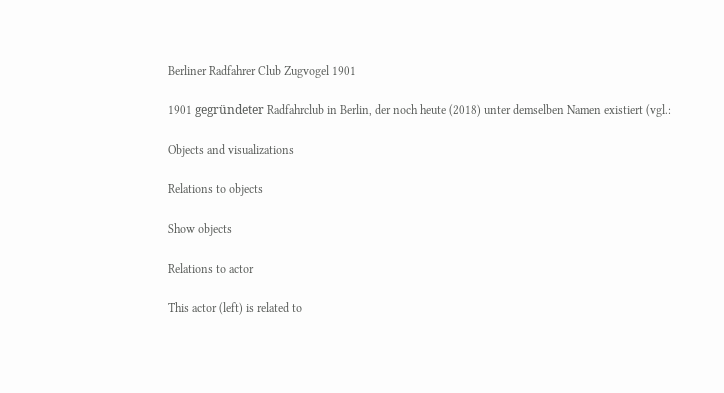Berliner Radfahrer Club Zugvogel 1901

1901 gegründeter Radfahrclub in Berlin, der noch heute (2018) unter demselben Namen existiert (vgl.:

Objects and visualizations

Relations to objects

Show objects

Relations to actor

This actor (left) is related to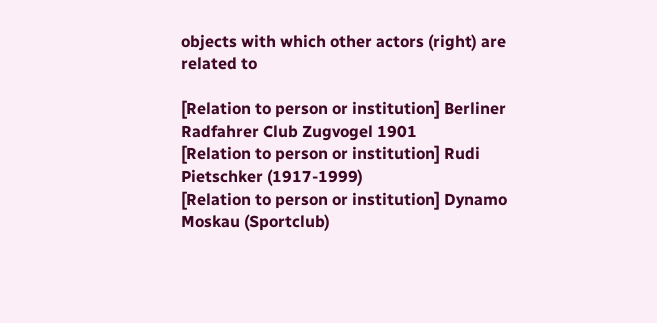objects with which other actors (right) are related to

[Relation to person or institution] Berliner Radfahrer Club Zugvogel 1901
[Relation to person or institution] Rudi Pietschker (1917-1999)
[Relation to person or institution] Dynamo Moskau (Sportclub)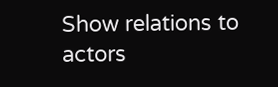Show relations to actors